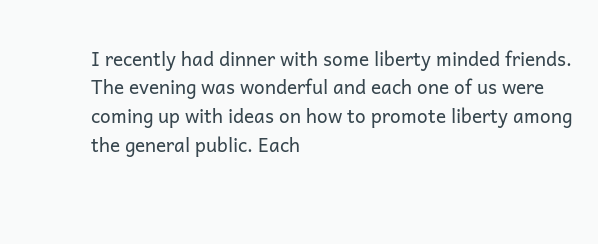I recently had dinner with some liberty minded friends. The evening was wonderful and each one of us were coming up with ideas on how to promote liberty among the general public. Each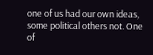one of us had our own ideas, some political others not. One of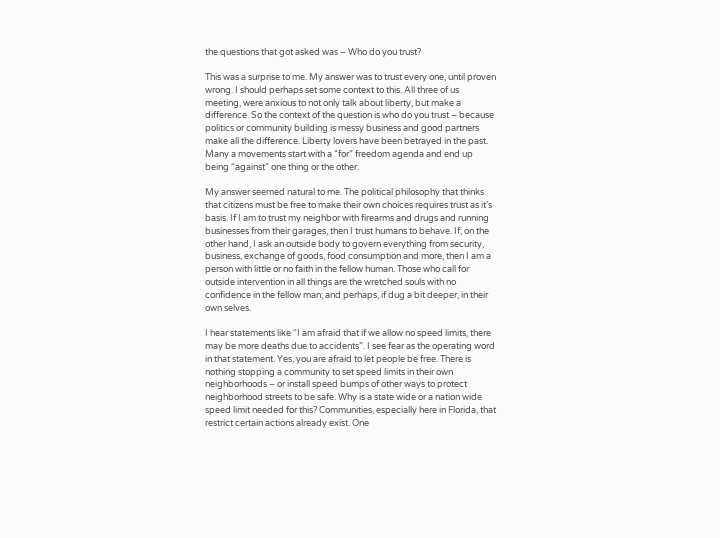the questions that got asked was – Who do you trust?

This was a surprise to me. My answer was to trust every one, until proven wrong. I should perhaps set some context to this. All three of us meeting, were anxious to not only talk about liberty, but make a difference. So the context of the question is who do you trust – because politics or community building is messy business and good partners make all the difference. Liberty lovers have been betrayed in the past. Many a movements start with a “for” freedom agenda and end up being “against” one thing or the other.

My answer seemed natural to me. The political philosophy that thinks that citizens must be free to make their own choices requires trust as it’s basis. If I am to trust my neighbor with firearms and drugs and running businesses from their garages, then I trust humans to behave. If, on the other hand, I ask an outside body to govern everything from security, business, exchange of goods, food consumption and more, then I am a person with little or no faith in the fellow human. Those who call for outside intervention in all things are the wretched souls with no confidence in the fellow man; and perhaps, if dug a bit deeper, in their own selves.

I hear statements like “I am afraid that if we allow no speed limits, there may be more deaths due to accidents”. I see fear as the operating word in that statement. Yes, you are afraid to let people be free. There is nothing stopping a community to set speed limits in their own neighborhoods – or install speed bumps of other ways to protect neighborhood streets to be safe. Why is a state wide or a nation wide speed limit needed for this? Communities, especially here in Florida, that restrict certain actions already exist. One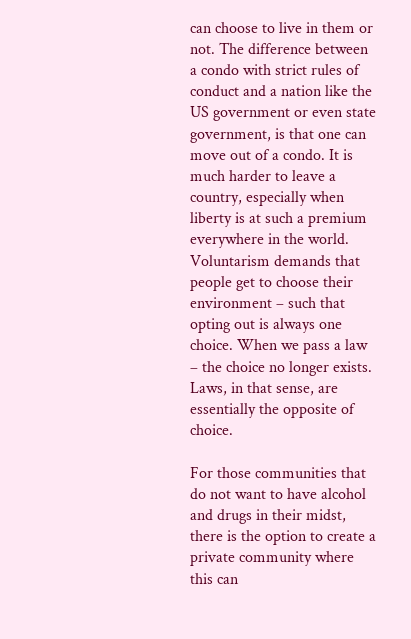can choose to live in them or not. The difference between a condo with strict rules of conduct and a nation like the US government or even state government, is that one can move out of a condo. It is much harder to leave a country, especially when liberty is at such a premium everywhere in the world. Voluntarism demands that people get to choose their environment – such that opting out is always one choice. When we pass a law – the choice no longer exists. Laws, in that sense, are essentially the opposite of choice.

For those communities that do not want to have alcohol and drugs in their midst, there is the option to create a private community where this can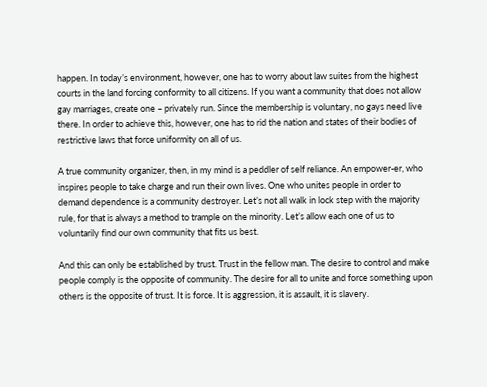happen. In today’s environment, however, one has to worry about law suites from the highest courts in the land forcing conformity to all citizens. If you want a community that does not allow gay marriages, create one – privately run. Since the membership is voluntary, no gays need live there. In order to achieve this, however, one has to rid the nation and states of their bodies of restrictive laws that force uniformity on all of us.

A true community organizer, then, in my mind is a peddler of self reliance. An empower-er, who inspires people to take charge and run their own lives. One who unites people in order to demand dependence is a community destroyer. Let’s not all walk in lock step with the majority rule, for that is always a method to trample on the minority. Let’s allow each one of us to voluntarily find our own community that fits us best.

And this can only be established by trust. Trust in the fellow man. The desire to control and make people comply is the opposite of community. The desire for all to unite and force something upon others is the opposite of trust. It is force. It is aggression, it is assault, it is slavery.